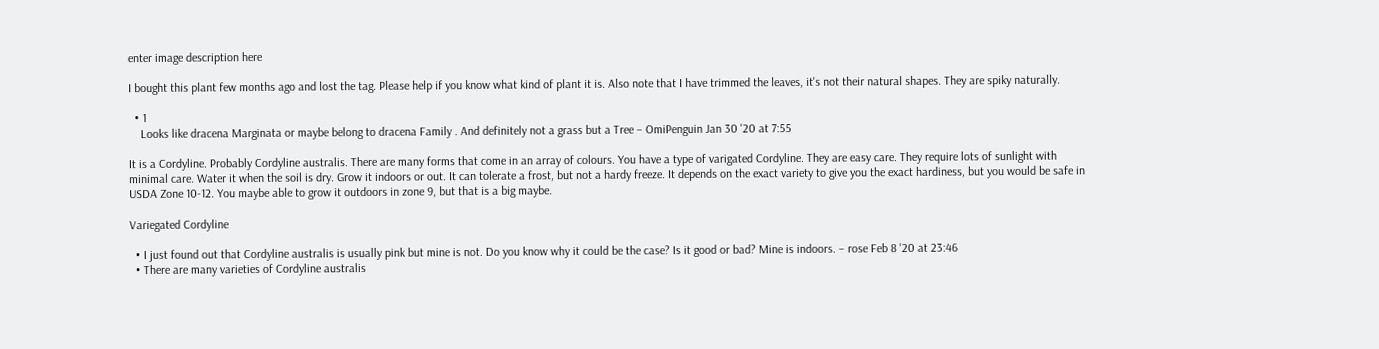enter image description here

I bought this plant few months ago and lost the tag. Please help if you know what kind of plant it is. Also note that I have trimmed the leaves, it's not their natural shapes. They are spiky naturally.

  • 1
    Looks like dracena Marginata or maybe belong to dracena Family . And definitely not a grass but a Tree – OmiPenguin Jan 30 '20 at 7:55

It is a Cordyline. Probably Cordyline australis. There are many forms that come in an array of colours. You have a type of varigated Cordyline. They are easy care. They require lots of sunlight with minimal care. Water it when the soil is dry. Grow it indoors or out. It can tolerate a frost, but not a hardy freeze. It depends on the exact variety to give you the exact hardiness, but you would be safe in USDA Zone 10-12. You maybe able to grow it outdoors in zone 9, but that is a big maybe.

Variegated Cordyline

  • I just found out that Cordyline australis is usually pink but mine is not. Do you know why it could be the case? Is it good or bad? Mine is indoors. – rose Feb 8 '20 at 23:46
  • There are many varieties of Cordyline australis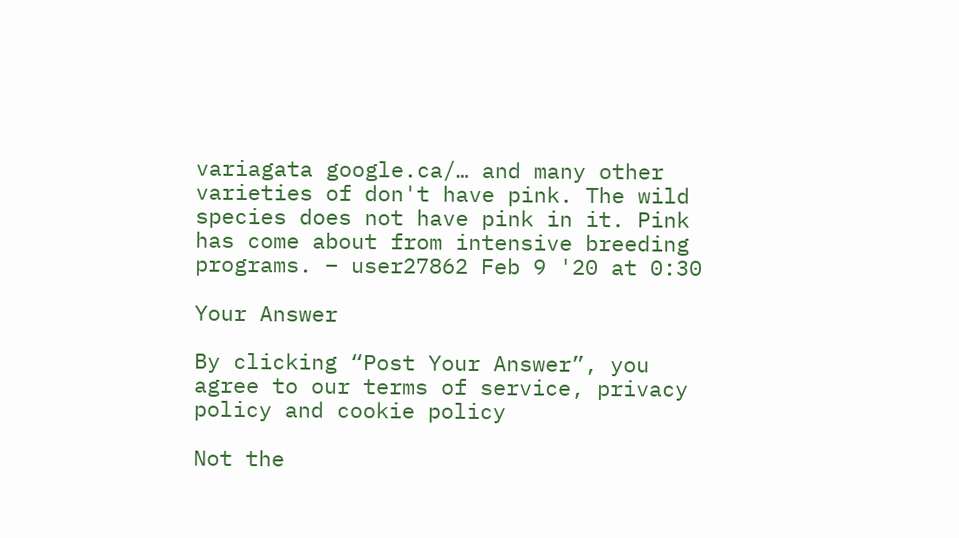variagata google.ca/… and many other varieties of don't have pink. The wild species does not have pink in it. Pink has come about from intensive breeding programs. – user27862 Feb 9 '20 at 0:30

Your Answer

By clicking “Post Your Answer”, you agree to our terms of service, privacy policy and cookie policy

Not the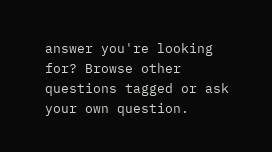answer you're looking for? Browse other questions tagged or ask your own question.